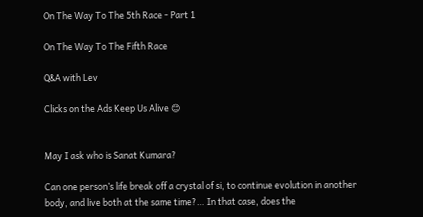On The Way To The 5th Race - Part 1

On The Way To The Fifth Race

Q&A with Lev

Clicks on the Ads Keep Us Alive 😊


May I ask who is Sanat Kumara?

Can one person’s life break off a crystal of si, to continue evolution in another body, and live both at the same time?… In that case, does the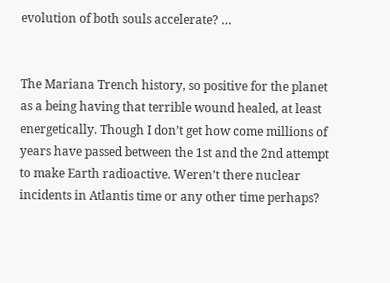evolution of both souls accelerate? …


The Mariana Trench history, so positive for the planet as a being having that terrible wound healed, at least energetically. Though I don’t get how come millions of years have passed between the 1st and the 2nd attempt to make Earth radioactive. Weren’t there nuclear incidents in Atlantis time or any other time perhaps?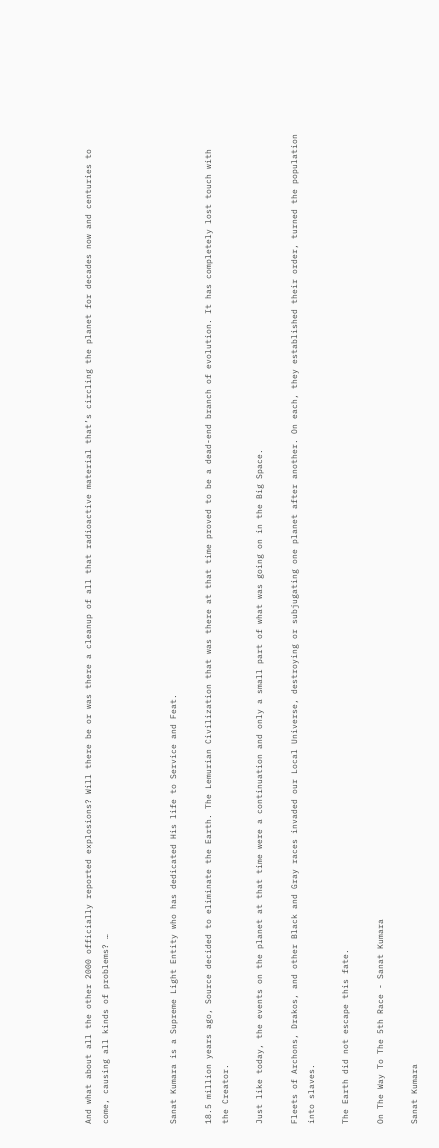And what about all the other 2000 officially reported explosions? Will there be or was there a cleanup of all that radioactive material that’s circling the planet for decades now and centuries to come, causing all kinds of problems? …



Sanat Kumara is a Supreme Light Entity who has dedicated His life to Service and Feat.

18.5 million years ago, Source decided to eliminate the Earth. The Lemurian Civilization that was there at that time proved to be a dead-end branch of evolution. It has completely lost touch with the Creator.

Just like today, the events on the planet at that time were a continuation and only a small part of what was going on in the Big Space.

Fleets of Archons, Drakos, and other Black and Gray races invaded our Local Universe, destroying or subjugating one planet after another. On each, they established their order, turned the population into slaves.

The Earth did not escape this fate.

On The Way To The 5th Race - Sanat Kumara

Sanat Kumara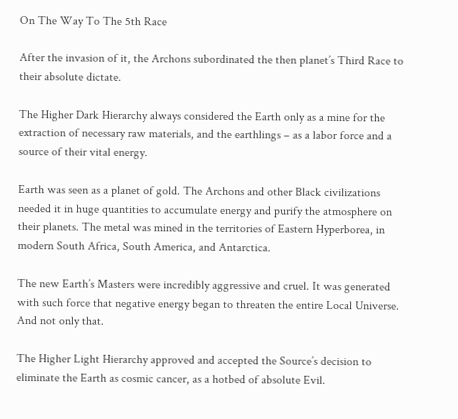On The Way To The 5th Race

After the invasion of it, the Archons subordinated the then planet’s Third Race to their absolute dictate.

The Higher Dark Hierarchy always considered the Earth only as a mine for the extraction of necessary raw materials, and the earthlings – as a labor force and a source of their vital energy.

Earth was seen as a planet of gold. The Archons and other Black civilizations needed it in huge quantities to accumulate energy and purify the atmosphere on their planets. The metal was mined in the territories of Eastern Hyperborea, in modern South Africa, South America, and Antarctica.

The new Earth’s Masters were incredibly aggressive and cruel. It was generated with such force that negative energy began to threaten the entire Local Universe. And not only that.

The Higher Light Hierarchy approved and accepted the Source’s decision to eliminate the Earth as cosmic cancer, as a hotbed of absolute Evil.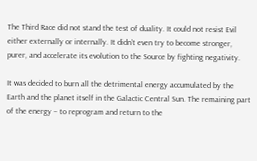The Third Race did not stand the test of duality. It could not resist Evil either externally or internally. It didn’t even try to become stronger, purer, and accelerate its evolution to the Source by fighting negativity.

It was decided to burn all the detrimental energy accumulated by the Earth and the planet itself in the Galactic Central Sun. The remaining part of the energy – to reprogram and return to the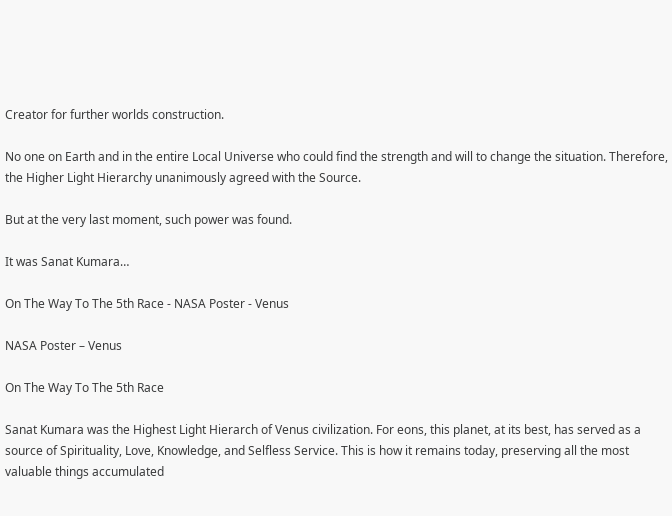Creator for further worlds construction.

No one on Earth and in the entire Local Universe who could find the strength and will to change the situation. Therefore, the Higher Light Hierarchy unanimously agreed with the Source.

But at the very last moment, such power was found.

It was Sanat Kumara…

On The Way To The 5th Race - NASA Poster - Venus

NASA Poster – Venus

On The Way To The 5th Race

Sanat Kumara was the Highest Light Hierarch of Venus civilization. For eons, this planet, at its best, has served as a source of Spirituality, Love, Knowledge, and Selfless Service. This is how it remains today, preserving all the most valuable things accumulated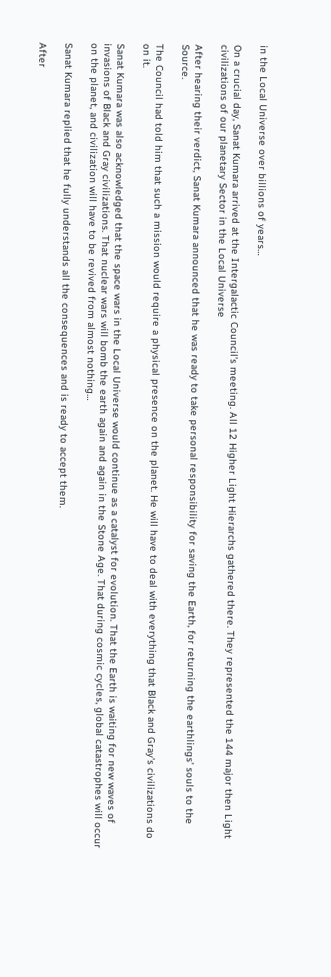in the Local Universe over billions of years…

On a crucial day, Sanat Kumara arrived at the Intergalactic Council’s meeting. All 12 Higher Light Hierarchs gathered there. They represented the 144 major then Light civilizations of our planetary Sector in the Local Universe

After hearing their verdict, Sanat Kumara announced that he was ready to take personal responsibility for saving the Earth, for returning the earthlings’ souls to the Source.

The Council had told him that such a mission would require a physical presence on the planet. He will have to deal with everything that Black and Gray’s civilizations do on it.

Sanat Kumara was also acknowledged that the space wars in the Local Universe would continue as a catalyst for evolution. That the Earth is waiting for new waves of invasions of Black and Gray civilizations. That nuclear wars will bomb the earth again and again in the Stone Age. That during cosmic cycles, global catastrophes will occur on the planet, and civilization will have to be revived from almost nothing…

Sanat Kumara replied that he fully understands all the consequences and is ready to accept them.

After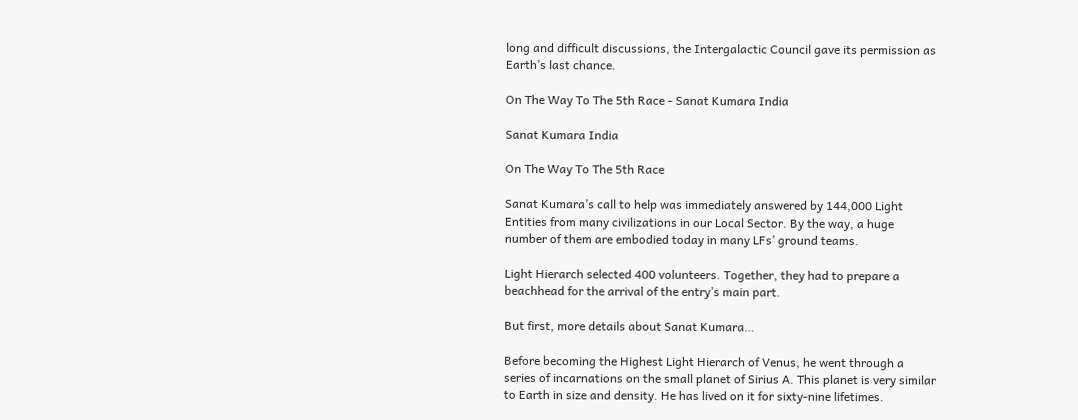long and difficult discussions, the Intergalactic Council gave its permission as Earth’s last chance.

On The Way To The 5th Race - Sanat Kumara India

Sanat Kumara India

On The Way To The 5th Race

Sanat Kumara’s call to help was immediately answered by 144,000 Light Entities from many civilizations in our Local Sector. By the way, a huge number of them are embodied today in many LFs’ ground teams.

Light Hierarch selected 400 volunteers. Together, they had to prepare a beachhead for the arrival of the entry’s main part.

But first, more details about Sanat Kumara…

Before becoming the Highest Light Hierarch of Venus, he went through a series of incarnations on the small planet of Sirius A. This planet is very similar to Earth in size and density. He has lived on it for sixty-nine lifetimes.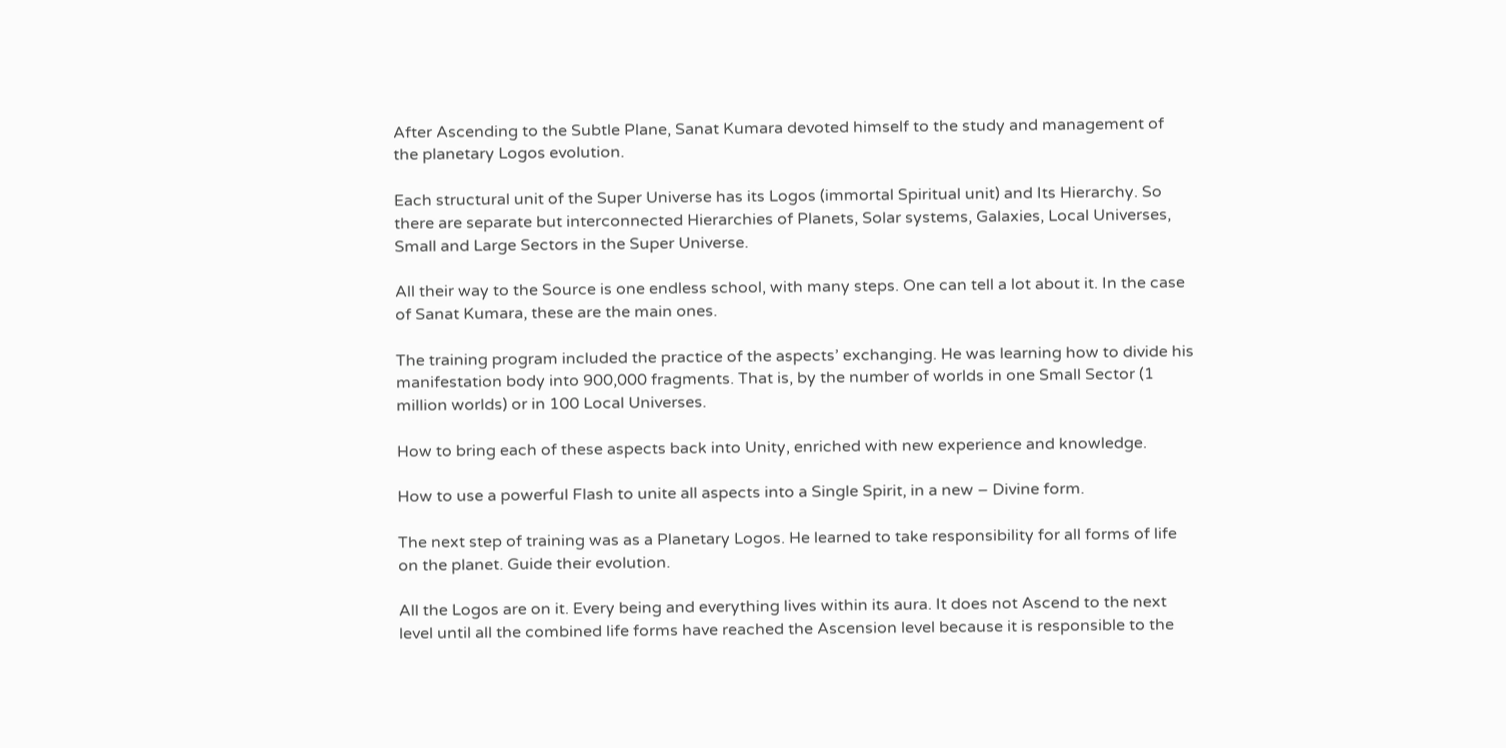After Ascending to the Subtle Plane, Sanat Kumara devoted himself to the study and management of the planetary Logos evolution.

Each structural unit of the Super Universe has its Logos (immortal Spiritual unit) and Its Hierarchy. So there are separate but interconnected Hierarchies of Planets, Solar systems, Galaxies, Local Universes, Small and Large Sectors in the Super Universe.

All their way to the Source is one endless school, with many steps. One can tell a lot about it. In the case of Sanat Kumara, these are the main ones.

The training program included the practice of the aspects’ exchanging. He was learning how to divide his manifestation body into 900,000 fragments. That is, by the number of worlds in one Small Sector (1 million worlds) or in 100 Local Universes.

How to bring each of these aspects back into Unity, enriched with new experience and knowledge.

How to use a powerful Flash to unite all aspects into a Single Spirit, in a new – Divine form.

The next step of training was as a Planetary Logos. He learned to take responsibility for all forms of life on the planet. Guide their evolution.

All the Logos are on it. Every being and everything lives within its aura. It does not Ascend to the next level until all the combined life forms have reached the Ascension level because it is responsible to the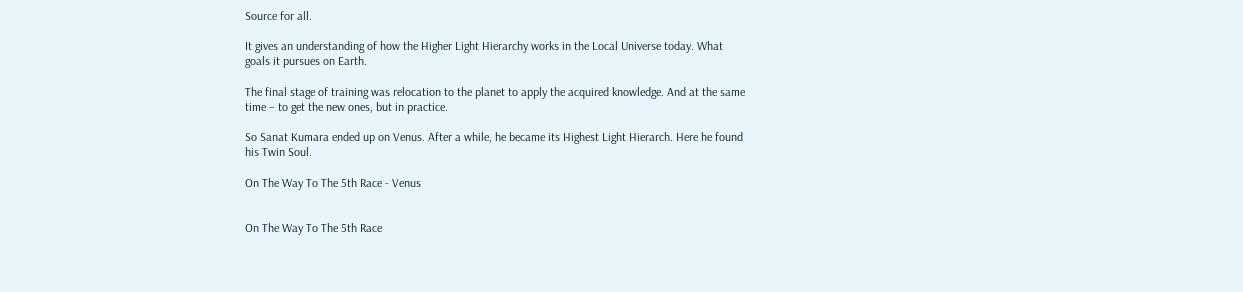Source for all.

It gives an understanding of how the Higher Light Hierarchy works in the Local Universe today. What goals it pursues on Earth.

The final stage of training was relocation to the planet to apply the acquired knowledge. And at the same time – to get the new ones, but in practice.

So Sanat Kumara ended up on Venus. After a while, he became its Highest Light Hierarch. Here he found his Twin Soul.

On The Way To The 5th Race - Venus


On The Way To The 5th Race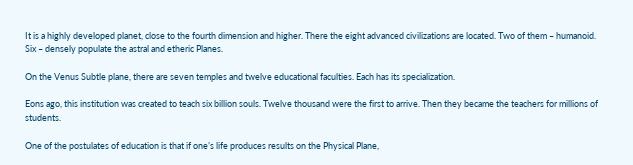It is a highly developed planet, close to the fourth dimension and higher. There the eight advanced civilizations are located. Two of them – humanoid. Six – densely populate the astral and etheric Planes.

On the Venus Subtle plane, there are seven temples and twelve educational faculties. Each has its specialization.

Eons ago, this institution was created to teach six billion souls. Twelve thousand were the first to arrive. Then they became the teachers for millions of students.

One of the postulates of education is that if one’s life produces results on the Physical Plane,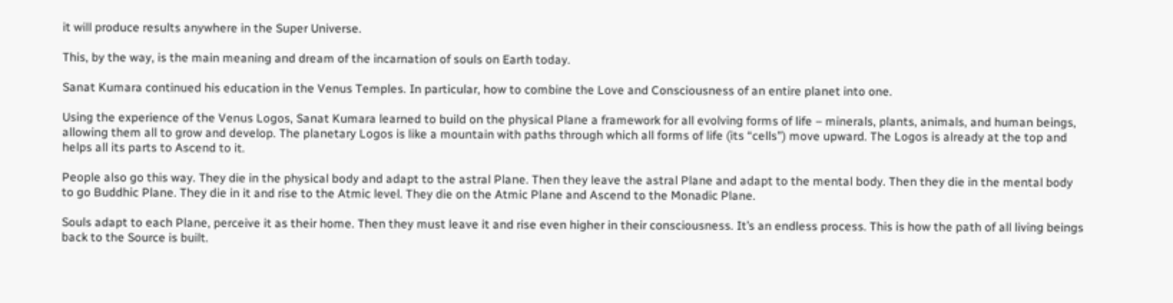it will produce results anywhere in the Super Universe.

This, by the way, is the main meaning and dream of the incarnation of souls on Earth today.

Sanat Kumara continued his education in the Venus Temples. In particular, how to combine the Love and Consciousness of an entire planet into one.

Using the experience of the Venus Logos, Sanat Kumara learned to build on the physical Plane a framework for all evolving forms of life – minerals, plants, animals, and human beings, allowing them all to grow and develop. The planetary Logos is like a mountain with paths through which all forms of life (its “cells”) move upward. The Logos is already at the top and helps all its parts to Ascend to it.

People also go this way. They die in the physical body and adapt to the astral Plane. Then they leave the astral Plane and adapt to the mental body. Then they die in the mental body to go Buddhic Plane. They die in it and rise to the Atmic level. They die on the Atmic Plane and Ascend to the Monadic Plane.

Souls adapt to each Plane, perceive it as their home. Then they must leave it and rise even higher in their consciousness. It’s an endless process. This is how the path of all living beings back to the Source is built.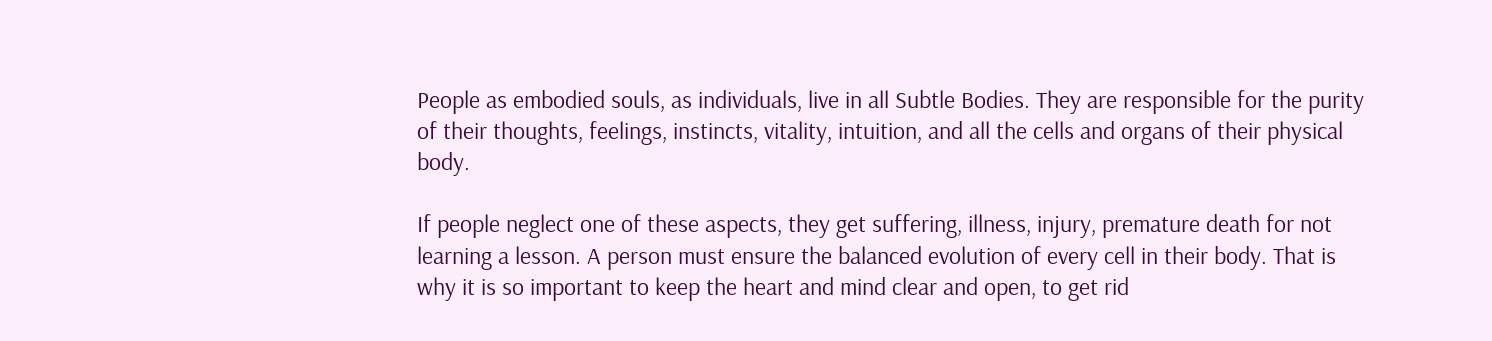People as embodied souls, as individuals, live in all Subtle Bodies. They are responsible for the purity of their thoughts, feelings, instincts, vitality, intuition, and all the cells and organs of their physical body.

If people neglect one of these aspects, they get suffering, illness, injury, premature death for not learning a lesson. A person must ensure the balanced evolution of every cell in their body. That is why it is so important to keep the heart and mind clear and open, to get rid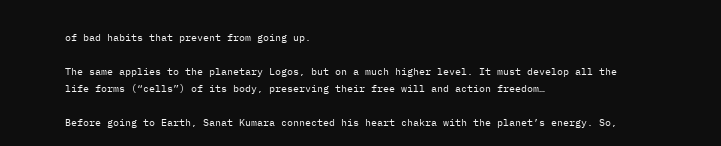of bad habits that prevent from going up.

The same applies to the planetary Logos, but on a much higher level. It must develop all the life forms (“cells”) of its body, preserving their free will and action freedom…

Before going to Earth, Sanat Kumara connected his heart chakra with the planet’s energy. So,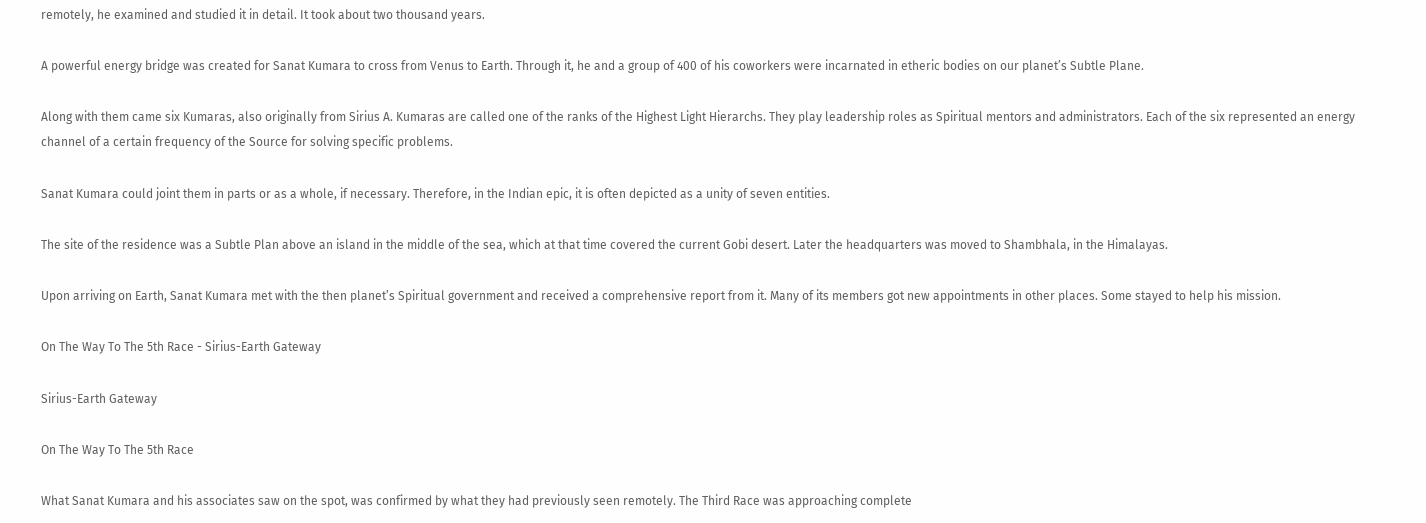remotely, he examined and studied it in detail. It took about two thousand years.

A powerful energy bridge was created for Sanat Kumara to cross from Venus to Earth. Through it, he and a group of 400 of his coworkers were incarnated in etheric bodies on our planet’s Subtle Plane.

Along with them came six Kumaras, also originally from Sirius A. Kumaras are called one of the ranks of the Highest Light Hierarchs. They play leadership roles as Spiritual mentors and administrators. Each of the six represented an energy channel of a certain frequency of the Source for solving specific problems.

Sanat Kumara could joint them in parts or as a whole, if necessary. Therefore, in the Indian epic, it is often depicted as a unity of seven entities.

The site of the residence was a Subtle Plan above an island in the middle of the sea, which at that time covered the current Gobi desert. Later the headquarters was moved to Shambhala, in the Himalayas.

Upon arriving on Earth, Sanat Kumara met with the then planet’s Spiritual government and received a comprehensive report from it. Many of its members got new appointments in other places. Some stayed to help his mission.

On The Way To The 5th Race - Sirius-Earth Gateway

Sirius-Earth Gateway

On The Way To The 5th Race

What Sanat Kumara and his associates saw on the spot, was confirmed by what they had previously seen remotely. The Third Race was approaching complete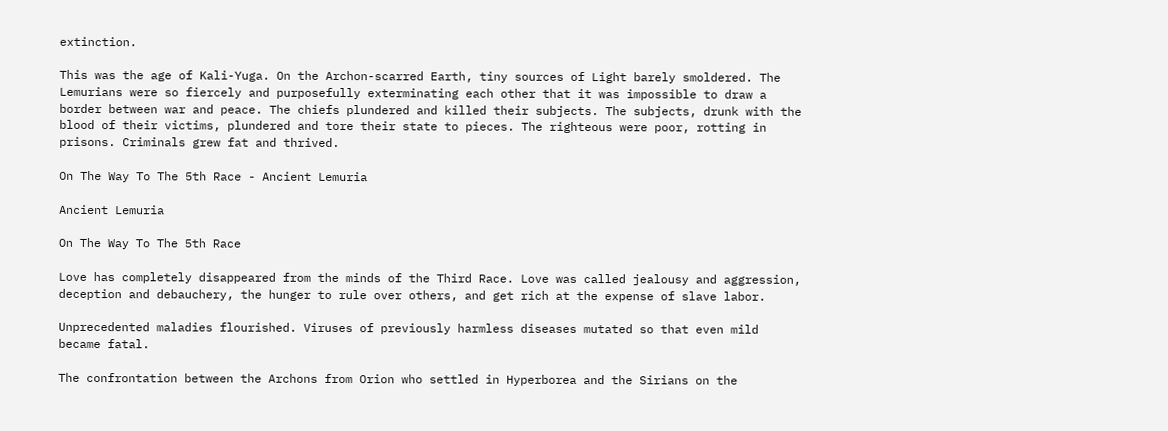extinction.

This was the age of Kali-Yuga. On the Archon-scarred Earth, tiny sources of Light barely smoldered. The Lemurians were so fiercely and purposefully exterminating each other that it was impossible to draw a border between war and peace. The chiefs plundered and killed their subjects. The subjects, drunk with the blood of their victims, plundered and tore their state to pieces. The righteous were poor, rotting in prisons. Criminals grew fat and thrived.

On The Way To The 5th Race - Ancient Lemuria

Ancient Lemuria

On The Way To The 5th Race

Love has completely disappeared from the minds of the Third Race. Love was called jealousy and aggression, deception and debauchery, the hunger to rule over others, and get rich at the expense of slave labor.

Unprecedented maladies flourished. Viruses of previously harmless diseases mutated so that even mild became fatal.

The confrontation between the Archons from Orion who settled in Hyperborea and the Sirians on the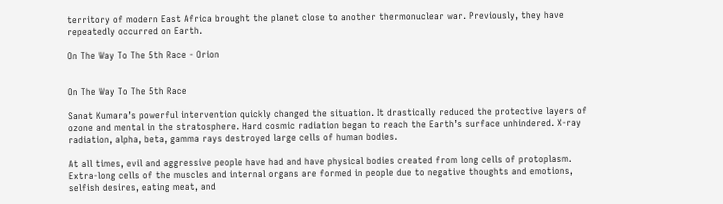territory of modern East Africa brought the planet close to another thermonuclear war. Previously, they have repeatedly occurred on Earth.

On The Way To The 5th Race - Orion


On The Way To The 5th Race

Sanat Kumara’s powerful intervention quickly changed the situation. It drastically reduced the protective layers of ozone and mental in the stratosphere. Hard cosmic radiation began to reach the Earth’s surface unhindered. X-ray radiation, alpha, beta, gamma rays destroyed large cells of human bodies.

At all times, evil and aggressive people have had and have physical bodies created from long cells of protoplasm. Extra-long cells of the muscles and internal organs are formed in people due to negative thoughts and emotions, selfish desires, eating meat, and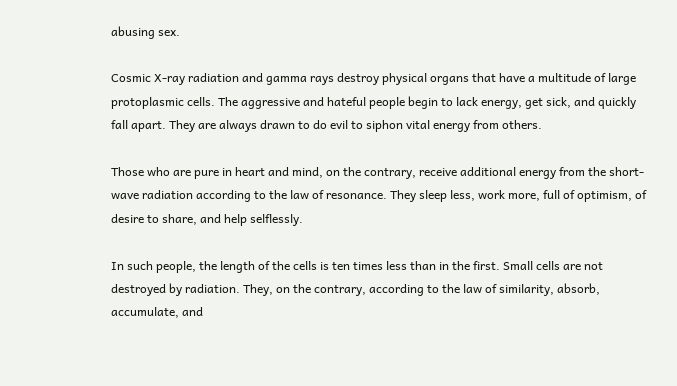abusing sex.

Cosmic X-ray radiation and gamma rays destroy physical organs that have a multitude of large protoplasmic cells. The aggressive and hateful people begin to lack energy, get sick, and quickly fall apart. They are always drawn to do evil to siphon vital energy from others.

Those who are pure in heart and mind, on the contrary, receive additional energy from the short-wave radiation according to the law of resonance. They sleep less, work more, full of optimism, of desire to share, and help selflessly.

In such people, the length of the cells is ten times less than in the first. Small cells are not destroyed by radiation. They, on the contrary, according to the law of similarity, absorb, accumulate, and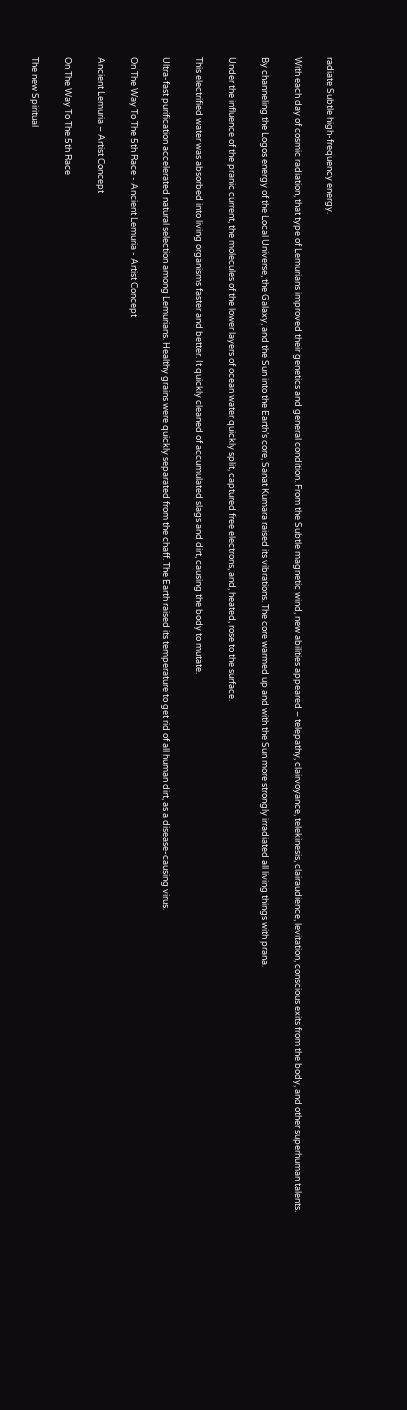radiate Subtle high-frequency energy.

With each day of cosmic radiation, that type of Lemurians improved their genetics and general condition. From the Subtle magnetic wind, new abilities appeared – telepathy, clairvoyance, telekinesis, clairaudience, levitation, conscious exits from the body, and other superhuman talents.

By channeling the Logos energy of the Local Universe, the Galaxy, and the Sun into the Earth’s core, Sanat Kumara raised its vibrations. The core warmed up and with the Sun more strongly irradiated all living things with prana.

Under the influence of the pranic current, the molecules of the lower layers of ocean water quickly split, captured free electrons, and, heated, rose to the surface.

This electrified water was absorbed into living organisms faster and better. It quickly cleaned of accumulated slags and dirt, causing the body to mutate.

Ultra-fast purification accelerated natural selection among Lemurians. Healthy grains were quickly separated from the chaff. The Earth raised its temperature to get rid of all human dirt, as a disease-causing virus.

On The Way To The 5th Race - Ancient Lemuria - Artist Concept

Ancient Lemuria – Artist Concept

On The Way To The 5th Race

The new Spiritual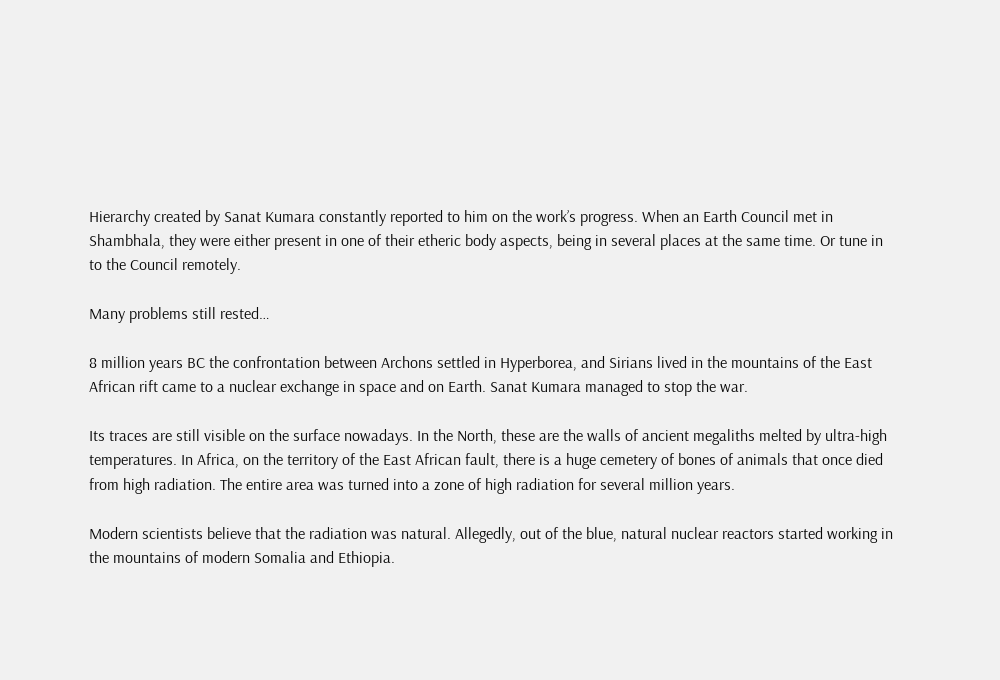Hierarchy created by Sanat Kumara constantly reported to him on the work’s progress. When an Earth Council met in Shambhala, they were either present in one of their etheric body aspects, being in several places at the same time. Or tune in to the Council remotely.

Many problems still rested…

8 million years BC the confrontation between Archons settled in Hyperborea, and Sirians lived in the mountains of the East African rift came to a nuclear exchange in space and on Earth. Sanat Kumara managed to stop the war.

Its traces are still visible on the surface nowadays. In the North, these are the walls of ancient megaliths melted by ultra-high temperatures. In Africa, on the territory of the East African fault, there is a huge cemetery of bones of animals that once died from high radiation. The entire area was turned into a zone of high radiation for several million years.

Modern scientists believe that the radiation was natural. Allegedly, out of the blue, natural nuclear reactors started working in the mountains of modern Somalia and Ethiopia.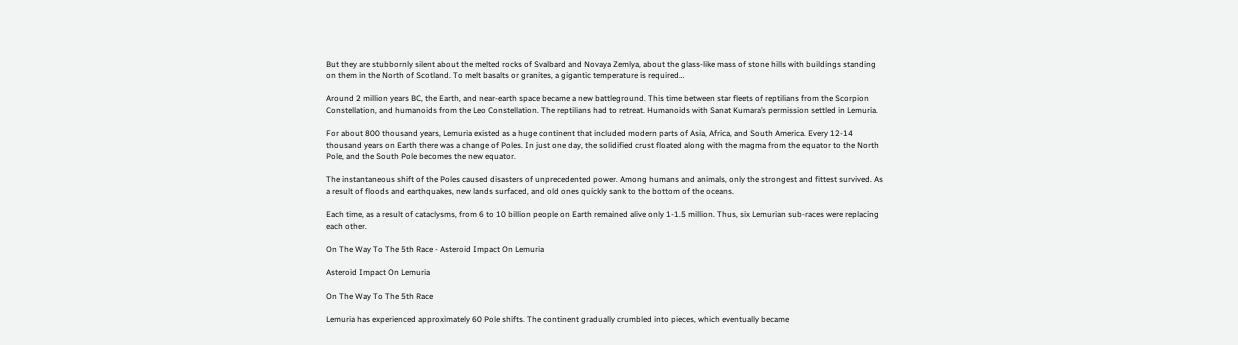But they are stubbornly silent about the melted rocks of Svalbard and Novaya Zemlya, about the glass-like mass of stone hills with buildings standing on them in the North of Scotland. To melt basalts or granites, a gigantic temperature is required…

Around 2 million years BC, the Earth, and near-earth space became a new battleground. This time between star fleets of reptilians from the Scorpion Constellation, and humanoids from the Leo Constellation. The reptilians had to retreat. Humanoids with Sanat Kumara’s permission settled in Lemuria.

For about 800 thousand years, Lemuria existed as a huge continent that included modern parts of Asia, Africa, and South America. Every 12-14 thousand years on Earth there was a change of Poles. In just one day, the solidified crust floated along with the magma from the equator to the North Pole, and the South Pole becomes the new equator.

The instantaneous shift of the Poles caused disasters of unprecedented power. Among humans and animals, only the strongest and fittest survived. As a result of floods and earthquakes, new lands surfaced, and old ones quickly sank to the bottom of the oceans.

Each time, as a result of cataclysms, from 6 to 10 billion people on Earth remained alive only 1-1.5 million. Thus, six Lemurian sub-races were replacing each other.

On The Way To The 5th Race - Asteroid Impact On Lemuria

Asteroid Impact On Lemuria

On The Way To The 5th Race

Lemuria has experienced approximately 60 Pole shifts. The continent gradually crumbled into pieces, which eventually became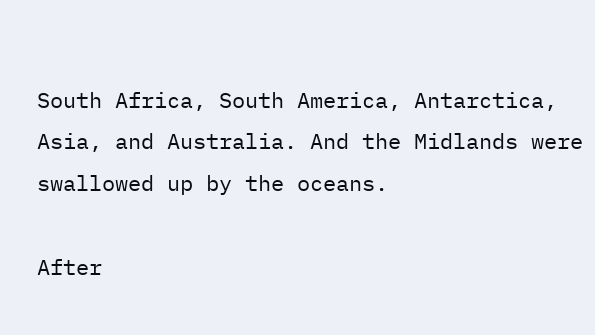South Africa, South America, Antarctica, Asia, and Australia. And the Midlands were swallowed up by the oceans.

After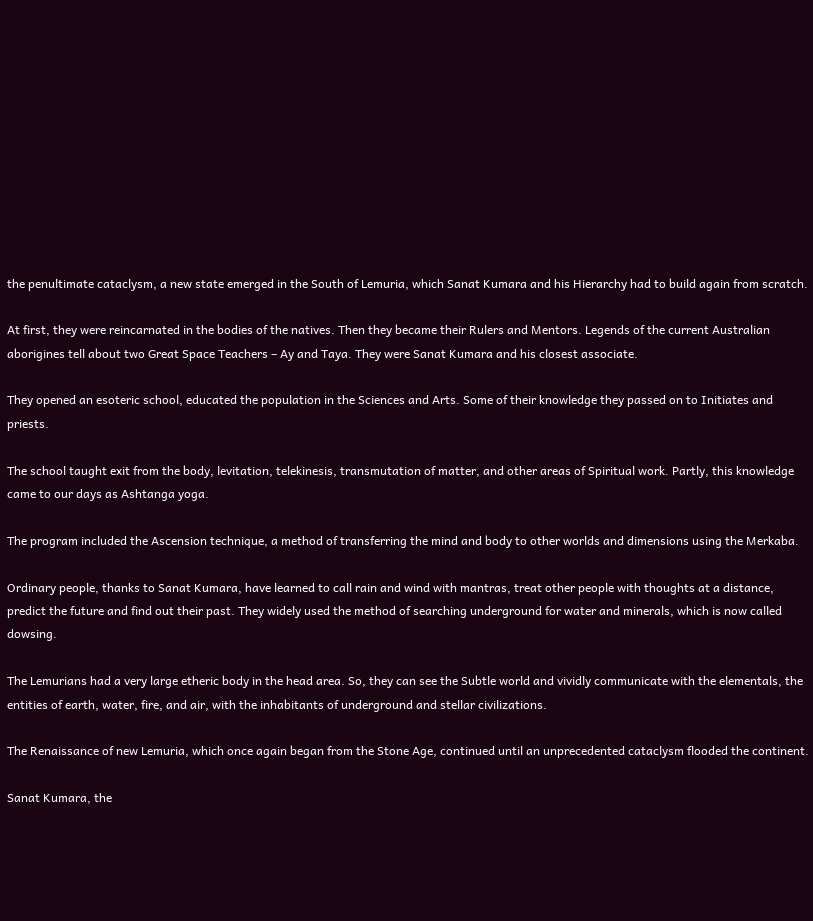the penultimate cataclysm, a new state emerged in the South of Lemuria, which Sanat Kumara and his Hierarchy had to build again from scratch.

At first, they were reincarnated in the bodies of the natives. Then they became their Rulers and Mentors. Legends of the current Australian aborigines tell about two Great Space Teachers – Ay and Taya. They were Sanat Kumara and his closest associate.

They opened an esoteric school, educated the population in the Sciences and Arts. Some of their knowledge they passed on to Initiates and priests.

The school taught exit from the body, levitation, telekinesis, transmutation of matter, and other areas of Spiritual work. Partly, this knowledge came to our days as Ashtanga yoga.

The program included the Ascension technique, a method of transferring the mind and body to other worlds and dimensions using the Merkaba.

Ordinary people, thanks to Sanat Kumara, have learned to call rain and wind with mantras, treat other people with thoughts at a distance, predict the future and find out their past. They widely used the method of searching underground for water and minerals, which is now called dowsing.

The Lemurians had a very large etheric body in the head area. So, they can see the Subtle world and vividly communicate with the elementals, the entities of earth, water, fire, and air, with the inhabitants of underground and stellar civilizations.

The Renaissance of new Lemuria, which once again began from the Stone Age, continued until an unprecedented cataclysm flooded the continent.

Sanat Kumara, the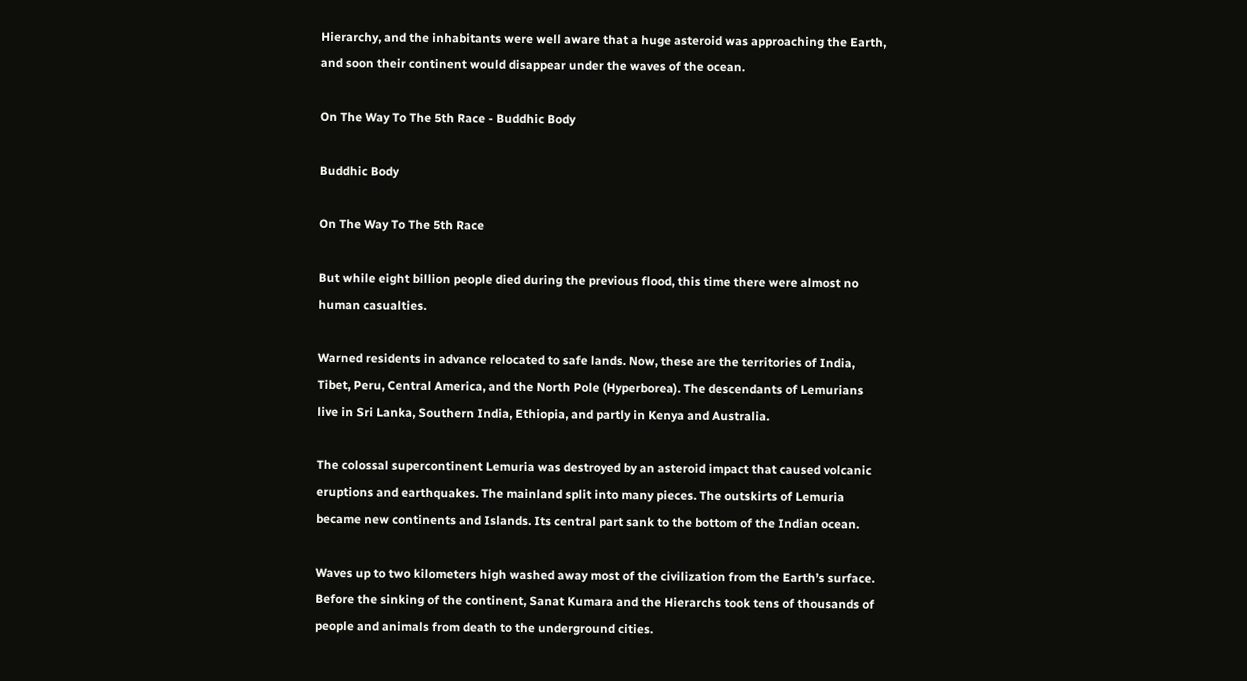Hierarchy, and the inhabitants were well aware that a huge asteroid was approaching the Earth, and soon their continent would disappear under the waves of the ocean.

On The Way To The 5th Race - Buddhic Body

Buddhic Body

On The Way To The 5th Race

But while eight billion people died during the previous flood, this time there were almost no human casualties.

Warned residents in advance relocated to safe lands. Now, these are the territories of India, Tibet, Peru, Central America, and the North Pole (Hyperborea). The descendants of Lemurians live in Sri Lanka, Southern India, Ethiopia, and partly in Kenya and Australia.

The colossal supercontinent Lemuria was destroyed by an asteroid impact that caused volcanic eruptions and earthquakes. The mainland split into many pieces. The outskirts of Lemuria became new continents and Islands. Its central part sank to the bottom of the Indian ocean.

Waves up to two kilometers high washed away most of the civilization from the Earth’s surface. Before the sinking of the continent, Sanat Kumara and the Hierarchs took tens of thousands of people and animals from death to the underground cities.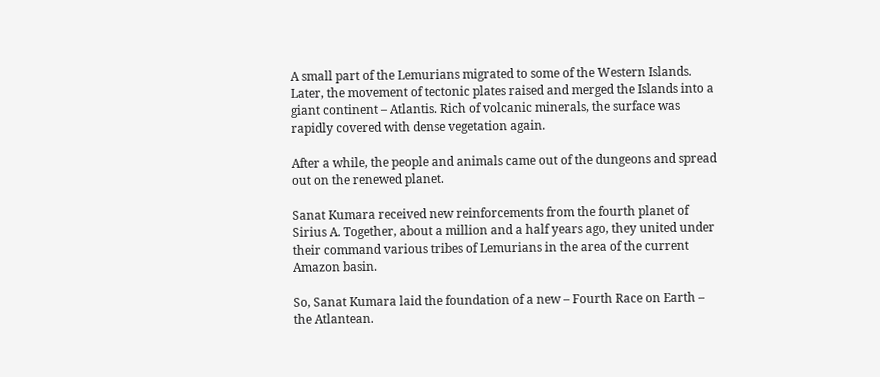A small part of the Lemurians migrated to some of the Western Islands. Later, the movement of tectonic plates raised and merged the Islands into a giant continent – Atlantis. Rich of volcanic minerals, the surface was rapidly covered with dense vegetation again.

After a while, the people and animals came out of the dungeons and spread out on the renewed planet.

Sanat Kumara received new reinforcements from the fourth planet of Sirius A. Together, about a million and a half years ago, they united under their command various tribes of Lemurians in the area of the current Amazon basin.

So, Sanat Kumara laid the foundation of a new – Fourth Race on Earth – the Atlantean.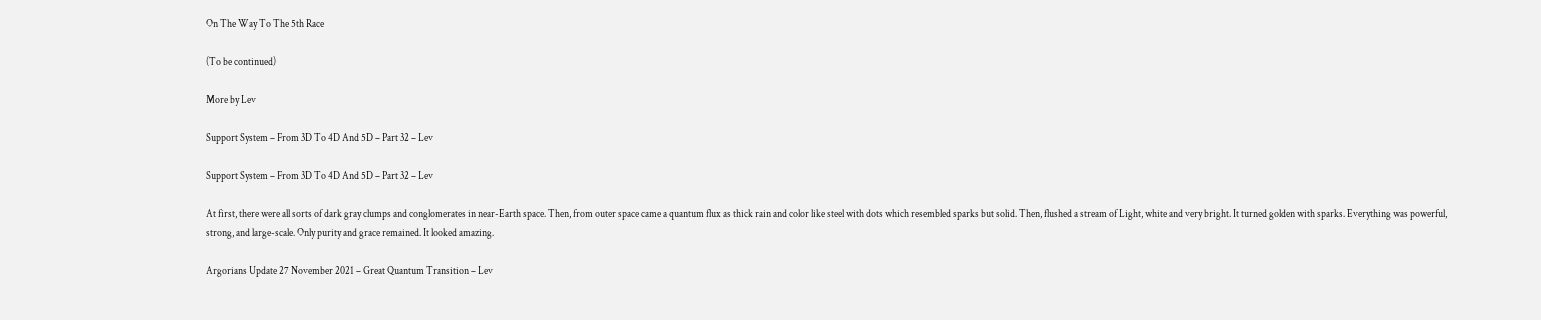On The Way To The 5th Race

(To be continued)

More by Lev

Support System – From 3D To 4D And 5D – Part 32 – Lev

Support System – From 3D To 4D And 5D – Part 32 – Lev

At first, there were all sorts of dark gray clumps and conglomerates in near-Earth space. Then, from outer space came a quantum flux as thick rain and color like steel with dots which resembled sparks but solid. Then, flushed a stream of Light, white and very bright. It turned golden with sparks. Everything was powerful, strong, and large-scale. Only purity and grace remained. It looked amazing.

Argorians Update 27 November 2021 – Great Quantum Transition – Lev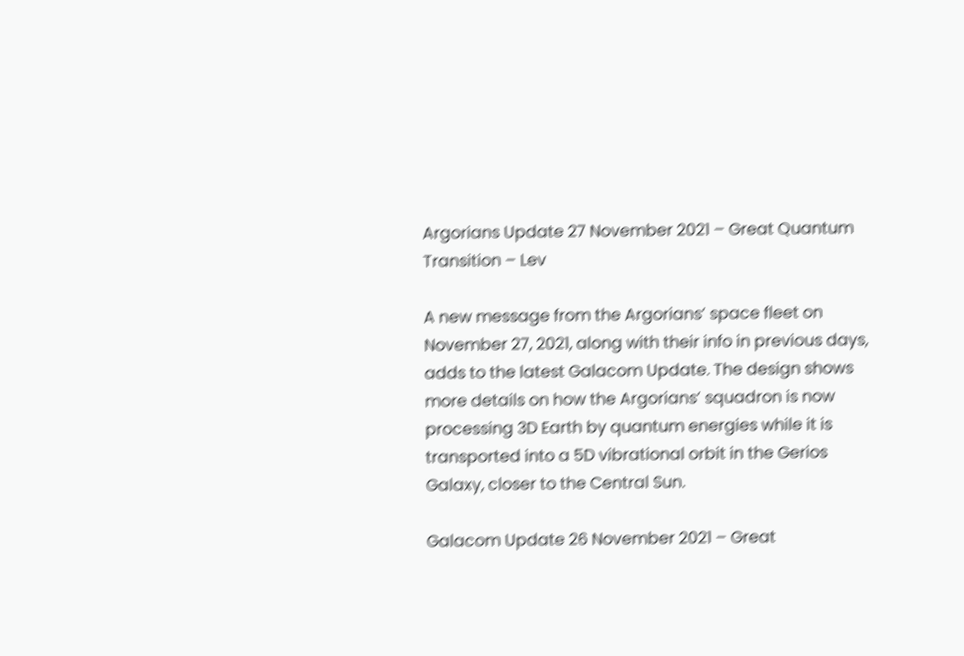Argorians Update 27 November 2021 – Great Quantum Transition – Lev

A new message from the Argorians’ space fleet on November 27, 2021, along with their info in previous days, adds to the latest Galacom Update. The design shows more details on how the Argorians’ squadron is now processing 3D Earth by quantum energies while it is transported into a 5D vibrational orbit in the Gerios Galaxy, closer to the Central Sun.

Galacom Update 26 November 2021 – Great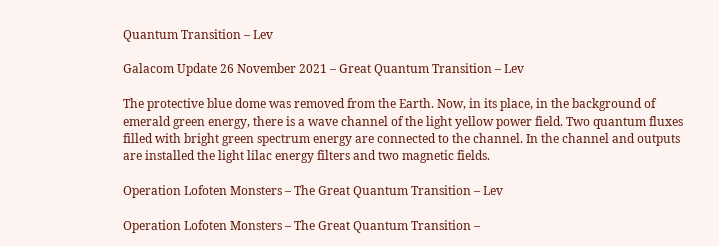Quantum Transition – Lev

Galacom Update 26 November 2021 – Great Quantum Transition – Lev

The protective blue dome was removed from the Earth. Now, in its place, in the background of emerald green energy, there is a wave channel of the light yellow power field. Two quantum fluxes filled with bright green spectrum energy are connected to the channel. In the channel and outputs are installed the light lilac energy filters and two magnetic fields.

Operation Lofoten Monsters – The Great Quantum Transition – Lev

Operation Lofoten Monsters – The Great Quantum Transition –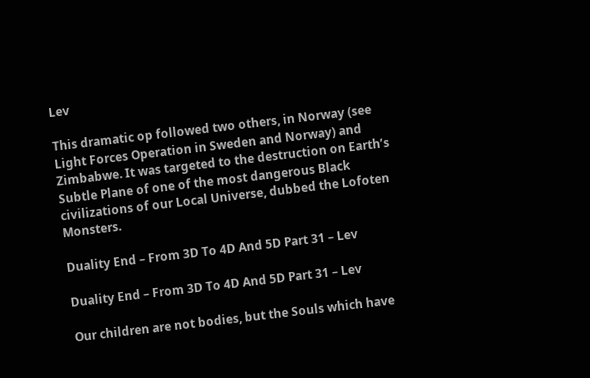Lev

This dramatic op followed two others, in Norway (see Light Forces Operation in Sweden and Norway) and Zimbabwe. It was targeted to the destruction on Earth’s Subtle Plane of one of the most dangerous Black civilizations of our Local Universe, dubbed the Lofoten Monsters.

Duality End – From 3D To 4D And 5D Part 31 – Lev

Duality End – From 3D To 4D And 5D Part 31 – Lev

Our children are not bodies, but the Souls which have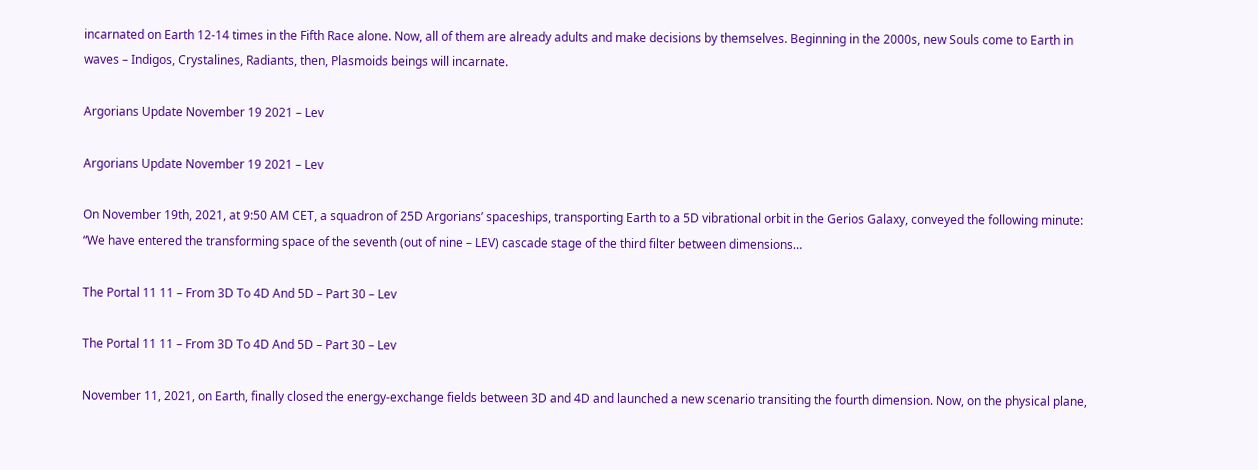incarnated on Earth 12-14 times in the Fifth Race alone. Now, all of them are already adults and make decisions by themselves. Beginning in the 2000s, new Souls come to Earth in waves – Indigos, Crystalines, Radiants, then, Plasmoids beings will incarnate.

Argorians Update November 19 2021 – Lev

Argorians Update November 19 2021 – Lev

On November 19th, 2021, at 9:50 AM CET, a squadron of 25D Argorians’ spaceships, transporting Earth to a 5D vibrational orbit in the Gerios Galaxy, conveyed the following minute: “We have entered the transforming space of the seventh (out of nine – LEV) cascade stage of the third filter between dimensions…

The Portal 11 11 – From 3D To 4D And 5D – Part 30 – Lev

The Portal 11 11 – From 3D To 4D And 5D – Part 30 – Lev

November 11, 2021, on Earth, finally closed the energy-exchange fields between 3D and 4D and launched a new scenario transiting the fourth dimension. Now, on the physical plane,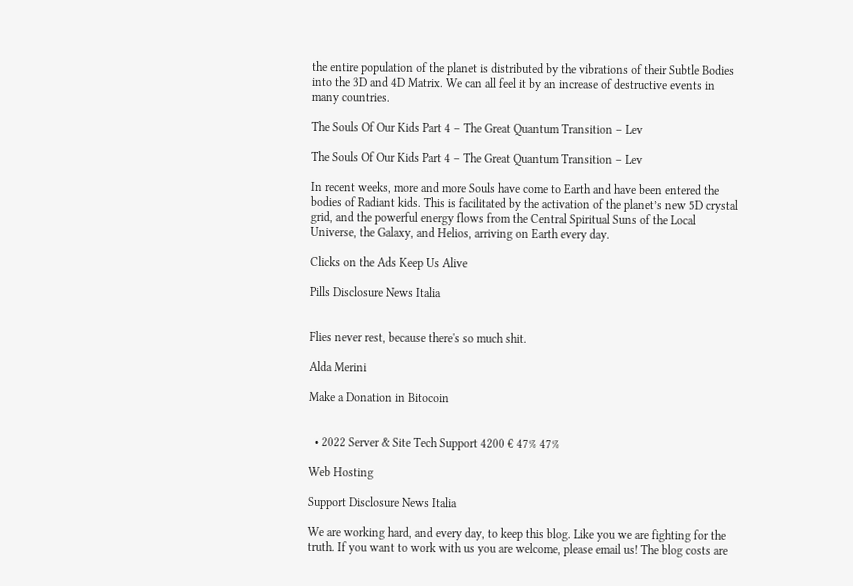the entire population of the planet is distributed by the vibrations of their Subtle Bodies into the 3D and 4D Matrix. We can all feel it by an increase of destructive events in many countries.

The Souls Of Our Kids Part 4 – The Great Quantum Transition – Lev

The Souls Of Our Kids Part 4 – The Great Quantum Transition – Lev

In recent weeks, more and more Souls have come to Earth and have been entered the bodies of Radiant kids. This is facilitated by the activation of the planet’s new 5D crystal grid, and the powerful energy flows from the Central Spiritual Suns of the Local Universe, the Galaxy, and Helios, arriving on Earth every day.

Clicks on the Ads Keep Us Alive

Pills Disclosure News Italia


Flies never rest, because there's so much shit.

Alda Merini

Make a Donation in Bitocoin


  • 2022 Server & Site Tech Support 4200 € 47% 47%

Web Hosting

Support Disclosure News Italia

We are working hard, and every day, to keep this blog. Like you we are fighting for the truth. If you want to work with us you are welcome, please email us! The blog costs are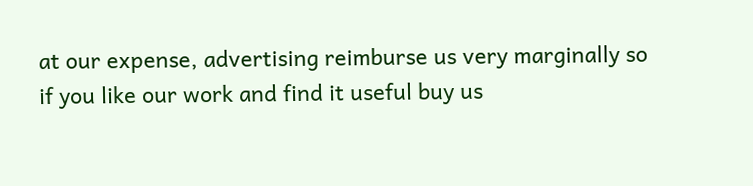at our expense, advertising reimburse us very marginally so if you like our work and find it useful buy us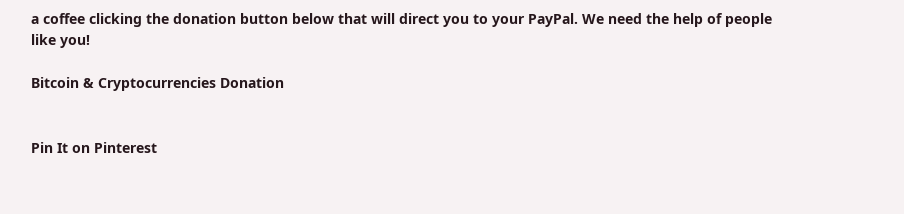a coffee clicking the donation button below that will direct you to your PayPal. We need the help of people like you!

Bitcoin & Cryptocurrencies Donation


Pin It on Pinterest